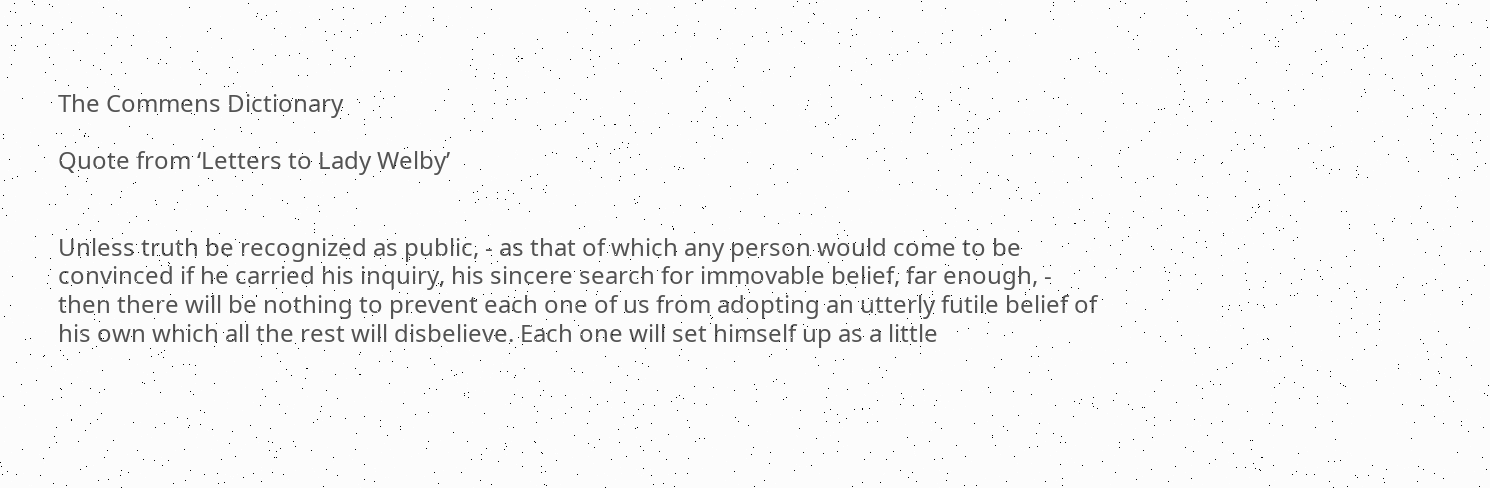The Commens Dictionary

Quote from ‘Letters to Lady Welby’


Unless truth be recognized as public, - as that of which any person would come to be convinced if he carried his inquiry, his sincere search for immovable belief, far enough, - then there will be nothing to prevent each one of us from adopting an utterly futile belief of his own which all the rest will disbelieve. Each one will set himself up as a little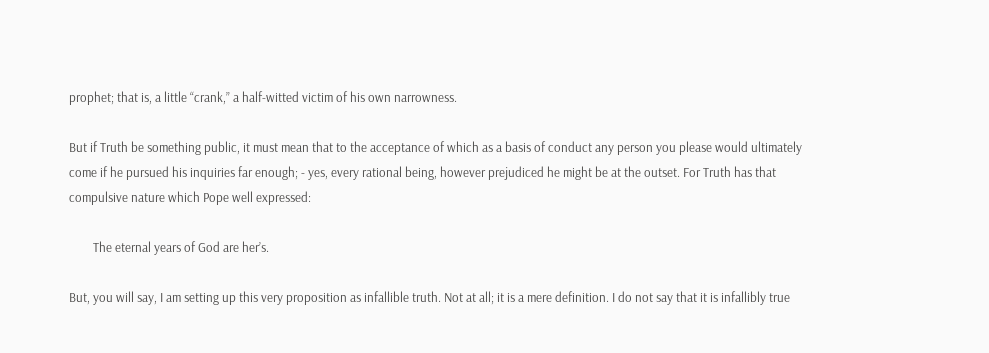prophet; that is, a little “crank,” a half-witted victim of his own narrowness.

But if Truth be something public, it must mean that to the acceptance of which as a basis of conduct any person you please would ultimately come if he pursued his inquiries far enough; - yes, every rational being, however prejudiced he might be at the outset. For Truth has that compulsive nature which Pope well expressed:

        The eternal years of God are her’s.

But, you will say, I am setting up this very proposition as infallible truth. Not at all; it is a mere definition. I do not say that it is infallibly true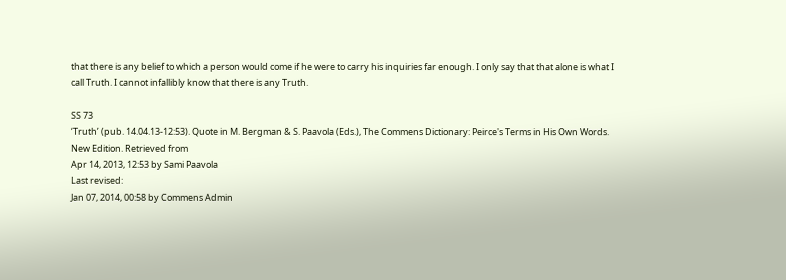that there is any belief to which a person would come if he were to carry his inquiries far enough. I only say that that alone is what I call Truth. I cannot infallibly know that there is any Truth.

SS 73
‘Truth’ (pub. 14.04.13-12:53). Quote in M. Bergman & S. Paavola (Eds.), The Commens Dictionary: Peirce's Terms in His Own Words. New Edition. Retrieved from
Apr 14, 2013, 12:53 by Sami Paavola
Last revised:
Jan 07, 2014, 00:58 by Commens Admin